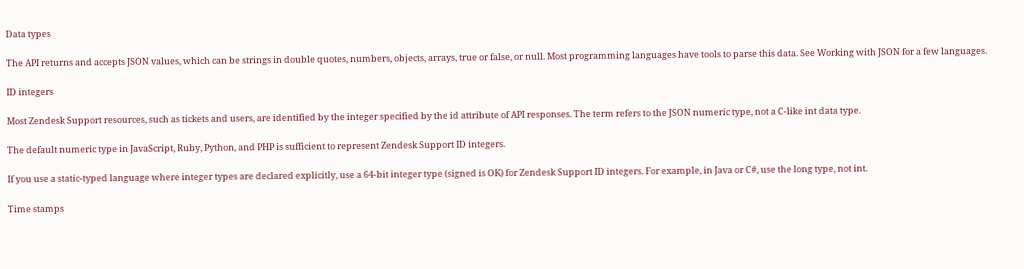Data types

The API returns and accepts JSON values, which can be strings in double quotes, numbers, objects, arrays, true or false, or null. Most programming languages have tools to parse this data. See Working with JSON for a few languages.

ID integers

Most Zendesk Support resources, such as tickets and users, are identified by the integer specified by the id attribute of API responses. The term refers to the JSON numeric type, not a C-like int data type.

The default numeric type in JavaScript, Ruby, Python, and PHP is sufficient to represent Zendesk Support ID integers.

If you use a static-typed language where integer types are declared explicitly, use a 64-bit integer type (signed is OK) for Zendesk Support ID integers. For example, in Java or C#, use the long type, not int.

Time stamps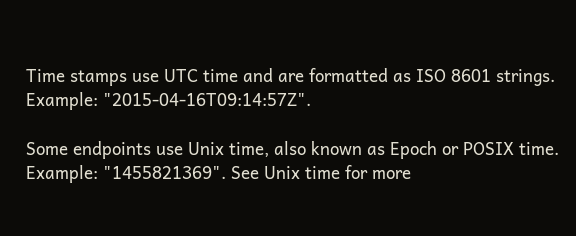Time stamps use UTC time and are formatted as ISO 8601 strings. Example: "2015-04-16T09:14:57Z".

Some endpoints use Unix time, also known as Epoch or POSIX time. Example: "1455821369". See Unix time for more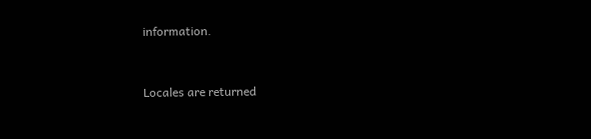information.


Locales are returned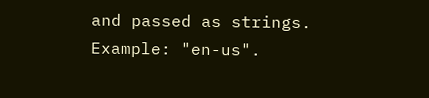and passed as strings. Example: "en-us".